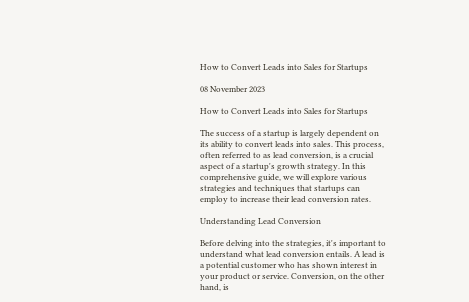How to Convert Leads into Sales for Startups

08 November 2023

How to Convert Leads into Sales for Startups

The success of a startup is largely dependent on its ability to convert leads into sales. This process, often referred to as lead conversion, is a crucial aspect of a startup's growth strategy. In this comprehensive guide, we will explore various strategies and techniques that startups can employ to increase their lead conversion rates.

Understanding Lead Conversion

Before delving into the strategies, it's important to understand what lead conversion entails. A lead is a potential customer who has shown interest in your product or service. Conversion, on the other hand, is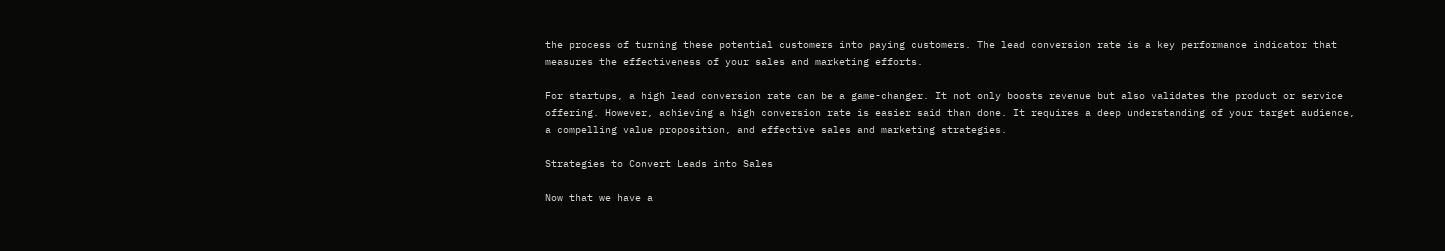the process of turning these potential customers into paying customers. The lead conversion rate is a key performance indicator that measures the effectiveness of your sales and marketing efforts.

For startups, a high lead conversion rate can be a game-changer. It not only boosts revenue but also validates the product or service offering. However, achieving a high conversion rate is easier said than done. It requires a deep understanding of your target audience, a compelling value proposition, and effective sales and marketing strategies.

Strategies to Convert Leads into Sales

Now that we have a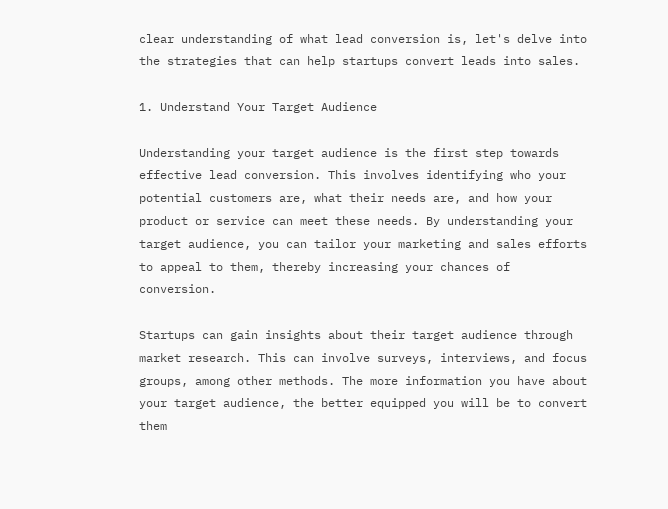clear understanding of what lead conversion is, let's delve into the strategies that can help startups convert leads into sales.

1. Understand Your Target Audience

Understanding your target audience is the first step towards effective lead conversion. This involves identifying who your potential customers are, what their needs are, and how your product or service can meet these needs. By understanding your target audience, you can tailor your marketing and sales efforts to appeal to them, thereby increasing your chances of conversion.

Startups can gain insights about their target audience through market research. This can involve surveys, interviews, and focus groups, among other methods. The more information you have about your target audience, the better equipped you will be to convert them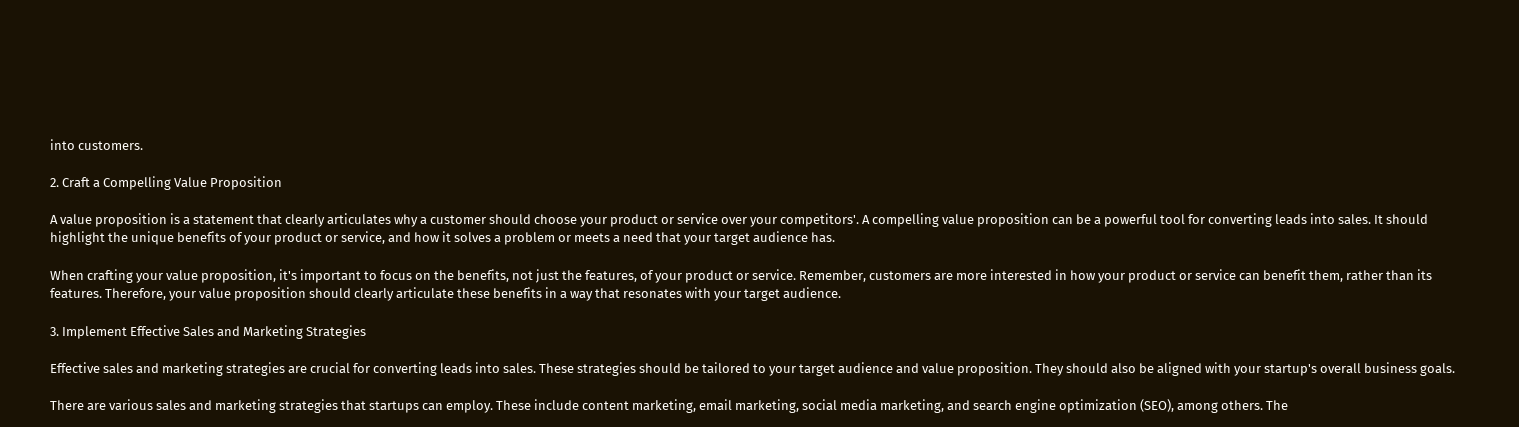into customers.

2. Craft a Compelling Value Proposition

A value proposition is a statement that clearly articulates why a customer should choose your product or service over your competitors'. A compelling value proposition can be a powerful tool for converting leads into sales. It should highlight the unique benefits of your product or service, and how it solves a problem or meets a need that your target audience has.

When crafting your value proposition, it's important to focus on the benefits, not just the features, of your product or service. Remember, customers are more interested in how your product or service can benefit them, rather than its features. Therefore, your value proposition should clearly articulate these benefits in a way that resonates with your target audience.

3. Implement Effective Sales and Marketing Strategies

Effective sales and marketing strategies are crucial for converting leads into sales. These strategies should be tailored to your target audience and value proposition. They should also be aligned with your startup's overall business goals.

There are various sales and marketing strategies that startups can employ. These include content marketing, email marketing, social media marketing, and search engine optimization (SEO), among others. The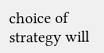choice of strategy will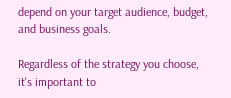depend on your target audience, budget, and business goals.

Regardless of the strategy you choose, it's important to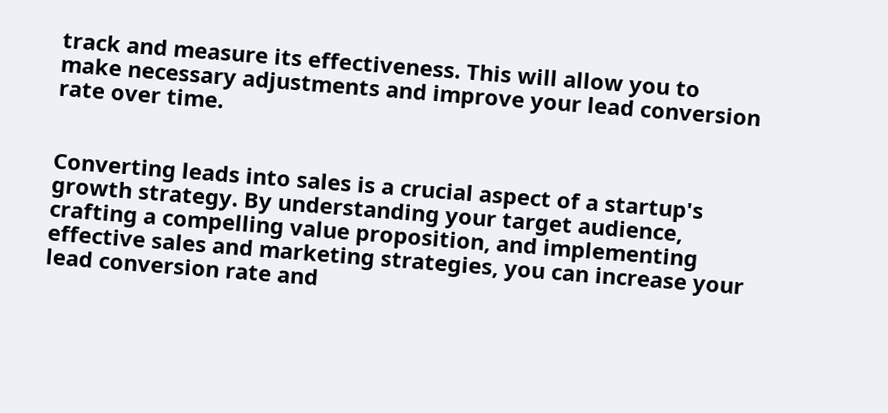track and measure its effectiveness. This will allow you to make necessary adjustments and improve your lead conversion rate over time.


Converting leads into sales is a crucial aspect of a startup's growth strategy. By understanding your target audience, crafting a compelling value proposition, and implementing effective sales and marketing strategies, you can increase your lead conversion rate and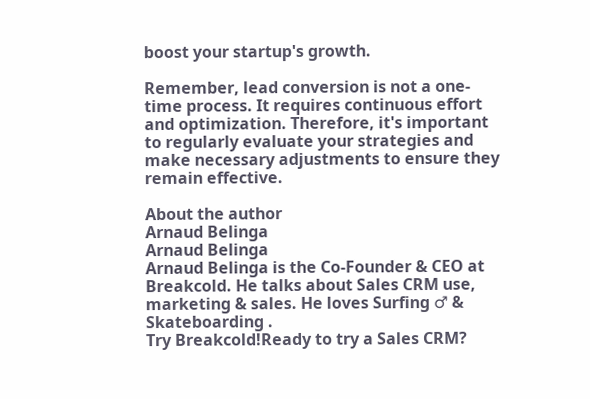boost your startup's growth.

Remember, lead conversion is not a one-time process. It requires continuous effort and optimization. Therefore, it's important to regularly evaluate your strategies and make necessary adjustments to ensure they remain effective.

About the author
Arnaud Belinga
Arnaud Belinga
Arnaud Belinga is the Co-Founder & CEO at Breakcold. He talks about Sales CRM use, marketing & sales. He loves Surfing ♂ & Skateboarding .
Try Breakcold!Ready to try a Sales CRM?